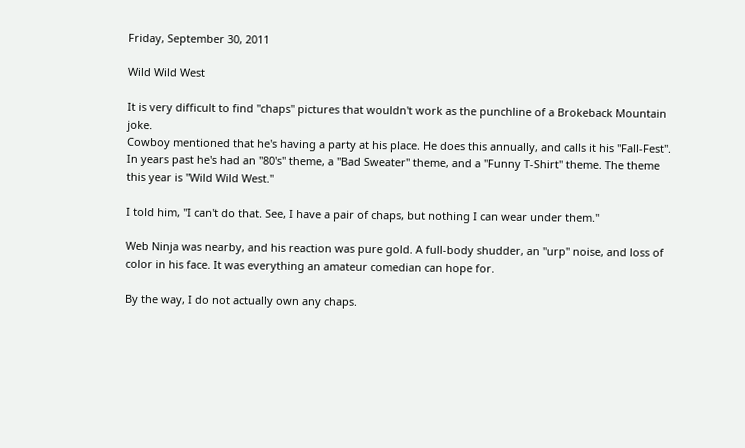Friday, September 30, 2011

Wild Wild West

It is very difficult to find "chaps" pictures that wouldn't work as the punchline of a Brokeback Mountain joke.
Cowboy mentioned that he's having a party at his place. He does this annually, and calls it his "Fall-Fest". In years past he's had an "80's" theme, a "Bad Sweater" theme, and a "Funny T-Shirt" theme. The theme this year is "Wild Wild West."

I told him, "I can't do that. See, I have a pair of chaps, but nothing I can wear under them."

Web Ninja was nearby, and his reaction was pure gold. A full-body shudder, an "urp" noise, and loss of color in his face. It was everything an amateur comedian can hope for.

By the way, I do not actually own any chaps.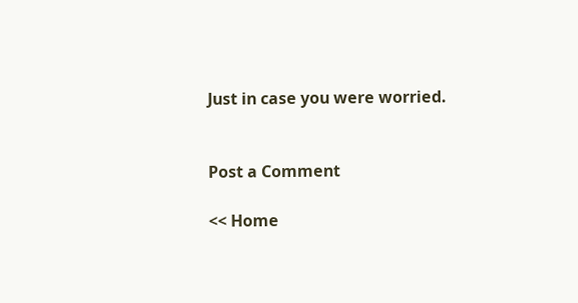Just in case you were worried.


Post a Comment

<< Home